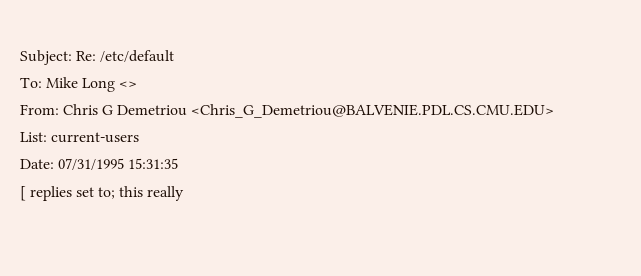Subject: Re: /etc/default
To: Mike Long <>
From: Chris G Demetriou <Chris_G_Demetriou@BALVENIE.PDL.CS.CMU.EDU>
List: current-users
Date: 07/31/1995 15:31:35
[ replies set to; this really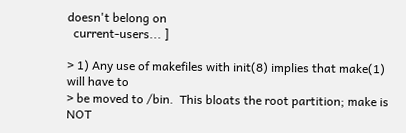doesn't belong on
  current-users... ]

> 1) Any use of makefiles with init(8) implies that make(1) will have to
> be moved to /bin.  This bloats the root partition; make is NOT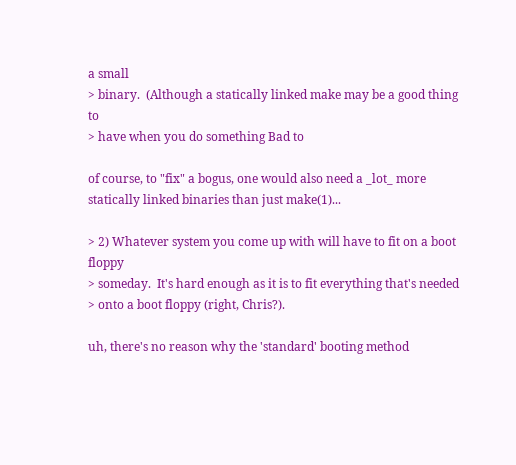a small
> binary.  (Although a statically linked make may be a good thing to
> have when you do something Bad to

of course, to "fix" a bogus, one would also need a _lot_ more
statically linked binaries than just make(1)...

> 2) Whatever system you come up with will have to fit on a boot floppy
> someday.  It's hard enough as it is to fit everything that's needed
> onto a boot floppy (right, Chris?).

uh, there's no reason why the 'standard' booting method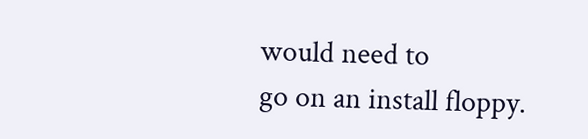would need to
go on an install floppy.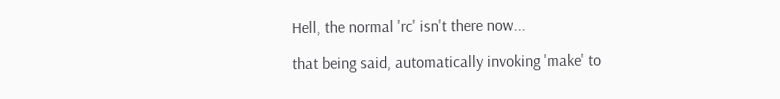Hell, the normal 'rc' isn't there now...

that being said, automatically invoking 'make' to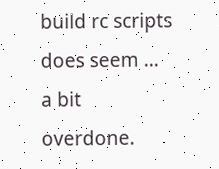build rc scripts
does seem ... a bit overdone.